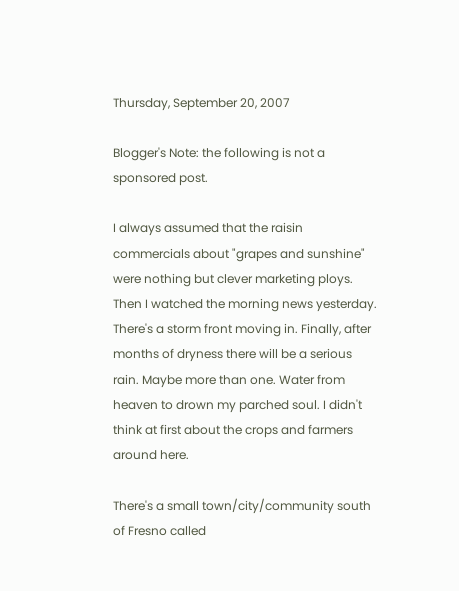Thursday, September 20, 2007

Blogger's Note: the following is not a sponsored post.

I always assumed that the raisin commercials about "grapes and sunshine" were nothing but clever marketing ploys. Then I watched the morning news yesterday. There's a storm front moving in. Finally, after months of dryness there will be a serious rain. Maybe more than one. Water from heaven to drown my parched soul. I didn't think at first about the crops and farmers around here.

There's a small town/city/community south of Fresno called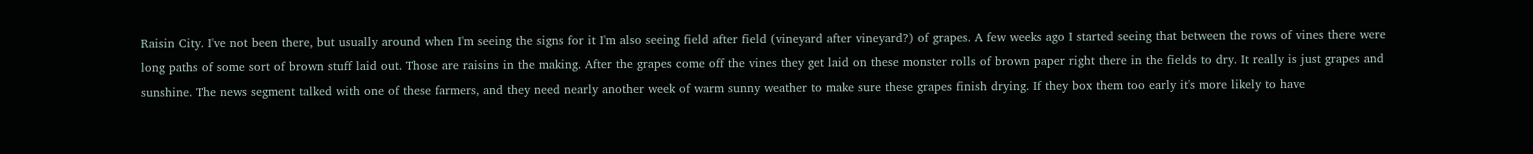Raisin City. I've not been there, but usually around when I'm seeing the signs for it I'm also seeing field after field (vineyard after vineyard?) of grapes. A few weeks ago I started seeing that between the rows of vines there were long paths of some sort of brown stuff laid out. Those are raisins in the making. After the grapes come off the vines they get laid on these monster rolls of brown paper right there in the fields to dry. It really is just grapes and sunshine. The news segment talked with one of these farmers, and they need nearly another week of warm sunny weather to make sure these grapes finish drying. If they box them too early it's more likely to have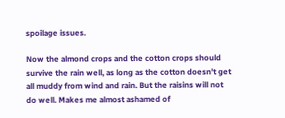spoilage issues.

Now the almond crops and the cotton crops should survive the rain well, as long as the cotton doesn't get all muddy from wind and rain. But the raisins will not do well. Makes me almost ashamed of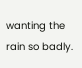wanting the rain so badly.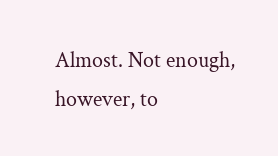Almost. Not enough, however, to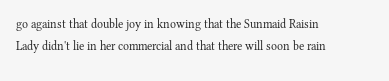go against that double joy in knowing that the Sunmaid Raisin Lady didn't lie in her commercial and that there will soon be rain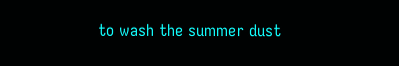to wash the summer dust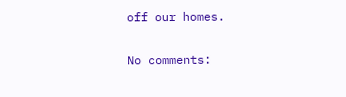off our homes.

No comments: